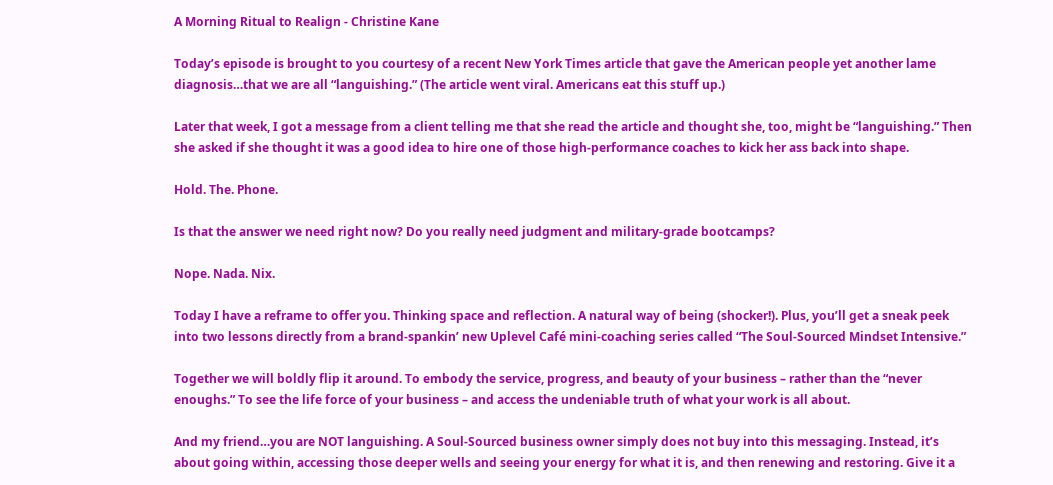A Morning Ritual to Realign - Christine Kane

Today’s episode is brought to you courtesy of a recent New York Times article that gave the American people yet another lame diagnosis…that we are all “languishing.” (The article went viral. Americans eat this stuff up.)

Later that week, I got a message from a client telling me that she read the article and thought she, too, might be “languishing.” Then she asked if she thought it was a good idea to hire one of those high-performance coaches to kick her ass back into shape.

Hold. The. Phone.

Is that the answer we need right now? Do you really need judgment and military-grade bootcamps?

Nope. Nada. Nix.

Today I have a reframe to offer you. Thinking space and reflection. A natural way of being (shocker!). Plus, you’ll get a sneak peek into two lessons directly from a brand-spankin’ new Uplevel Café mini-coaching series called “The Soul-Sourced Mindset Intensive.”

Together we will boldly flip it around. To embody the service, progress, and beauty of your business – rather than the “never enoughs.” To see the life force of your business – and access the undeniable truth of what your work is all about.

And my friend…you are NOT languishing. A Soul-Sourced business owner simply does not buy into this messaging. Instead, it’s about going within, accessing those deeper wells and seeing your energy for what it is, and then renewing and restoring. Give it a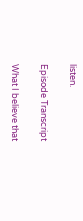listen.

Episode Transcript

What I believe that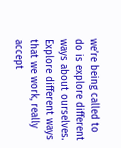we’re being called to do is explore different ways about ourselves. Explore different ways that we work, really accept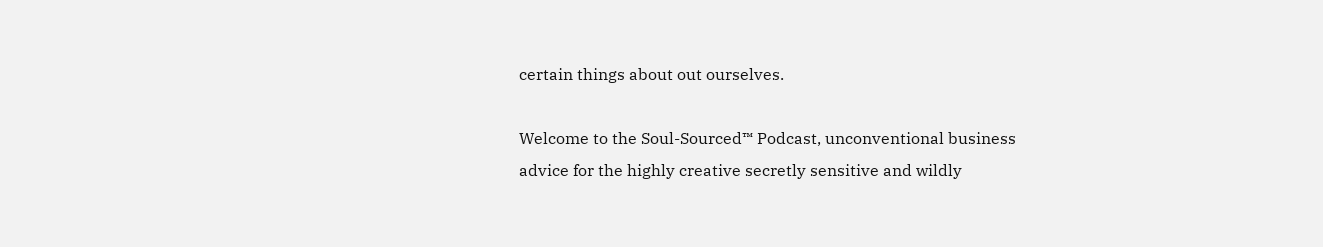certain things about out ourselves.

Welcome to the Soul-Sourced™ Podcast, unconventional business advice for the highly creative secretly sensitive and wildly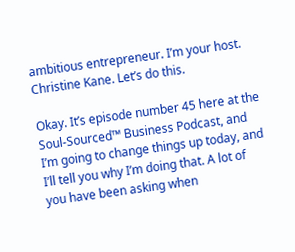ambitious entrepreneur. I’m your host. Christine Kane. Let’s do this.

Okay. It’s episode number 45 here at the Soul-Sourced™ Business Podcast, and I’m going to change things up today, and I’ll tell you why I’m doing that. A lot of you have been asking when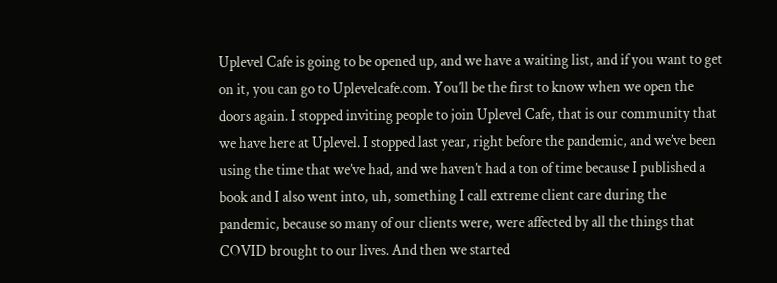Uplevel Cafe is going to be opened up, and we have a waiting list, and if you want to get on it, you can go to Uplevelcafe.com. You’ll be the first to know when we open the doors again. I stopped inviting people to join Uplevel Cafe, that is our community that we have here at Uplevel. I stopped last year, right before the pandemic, and we’ve been using the time that we’ve had, and we haven’t had a ton of time because I published a book and I also went into, uh, something I call extreme client care during the pandemic, because so many of our clients were, were affected by all the things that COVID brought to our lives. And then we started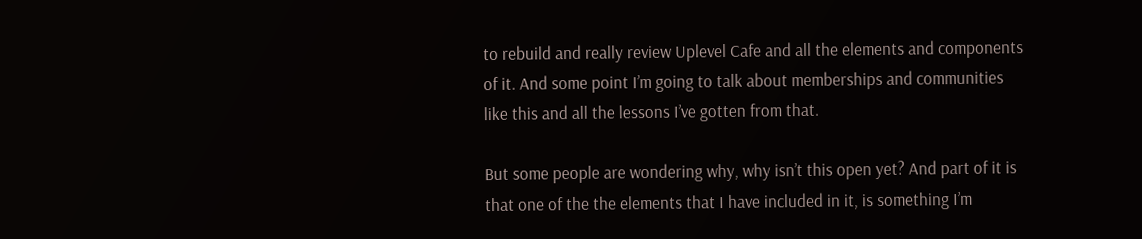to rebuild and really review Uplevel Cafe and all the elements and components of it. And some point I’m going to talk about memberships and communities like this and all the lessons I’ve gotten from that.

But some people are wondering why, why isn’t this open yet? And part of it is that one of the the elements that I have included in it, is something I’m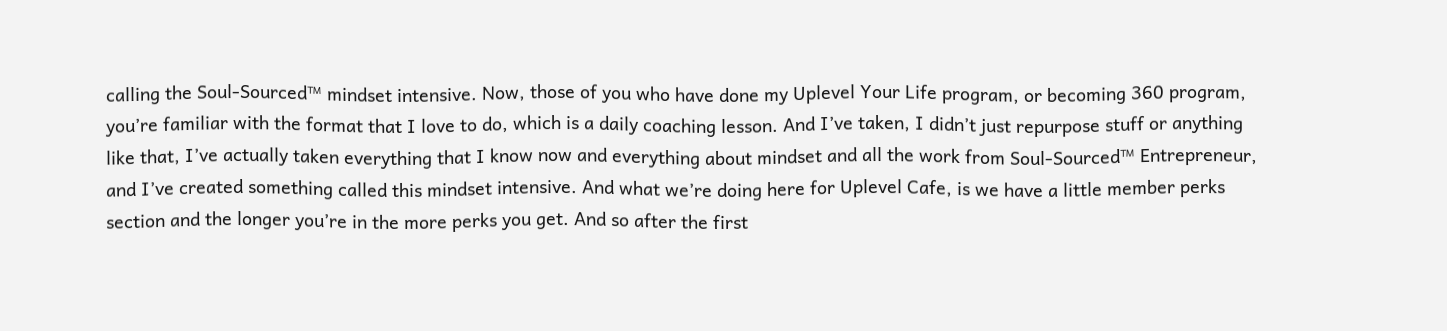calling the Soul-Sourced™ mindset intensive. Now, those of you who have done my Uplevel Your Life program, or becoming 360 program, you’re familiar with the format that I love to do, which is a daily coaching lesson. And I’ve taken, I didn’t just repurpose stuff or anything like that, I’ve actually taken everything that I know now and everything about mindset and all the work from Soul-Sourced™ Entrepreneur, and I’ve created something called this mindset intensive. And what we’re doing here for Uplevel Cafe, is we have a little member perks section and the longer you’re in the more perks you get. And so after the first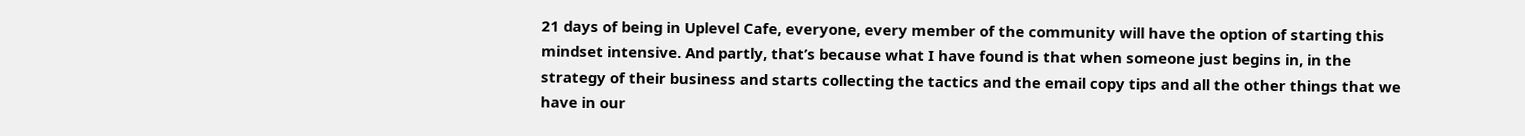21 days of being in Uplevel Cafe, everyone, every member of the community will have the option of starting this mindset intensive. And partly, that’s because what I have found is that when someone just begins in, in the strategy of their business and starts collecting the tactics and the email copy tips and all the other things that we have in our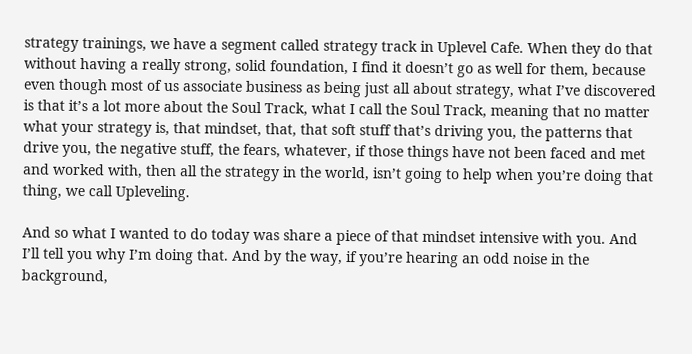strategy trainings, we have a segment called strategy track in Uplevel Cafe. When they do that without having a really strong, solid foundation, I find it doesn’t go as well for them, because even though most of us associate business as being just all about strategy, what I’ve discovered is that it’s a lot more about the Soul Track, what I call the Soul Track, meaning that no matter what your strategy is, that mindset, that, that soft stuff that’s driving you, the patterns that drive you, the negative stuff, the fears, whatever, if those things have not been faced and met and worked with, then all the strategy in the world, isn’t going to help when you’re doing that thing, we call Upleveling.

And so what I wanted to do today was share a piece of that mindset intensive with you. And I’ll tell you why I’m doing that. And by the way, if you’re hearing an odd noise in the background,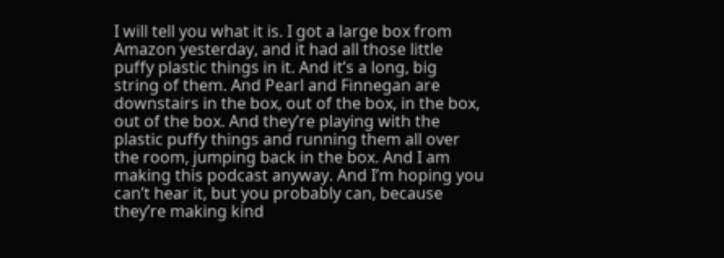I will tell you what it is. I got a large box from Amazon yesterday, and it had all those little puffy plastic things in it. And it’s a long, big string of them. And Pearl and Finnegan are downstairs in the box, out of the box, in the box, out of the box. And they’re playing with the plastic puffy things and running them all over the room, jumping back in the box. And I am making this podcast anyway. And I’m hoping you can’t hear it, but you probably can, because they’re making kind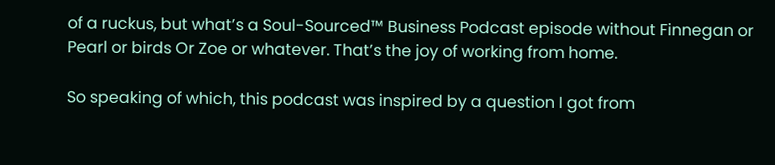of a ruckus, but what’s a Soul-Sourced™ Business Podcast episode without Finnegan or Pearl or birds Or Zoe or whatever. That’s the joy of working from home.

So speaking of which, this podcast was inspired by a question I got from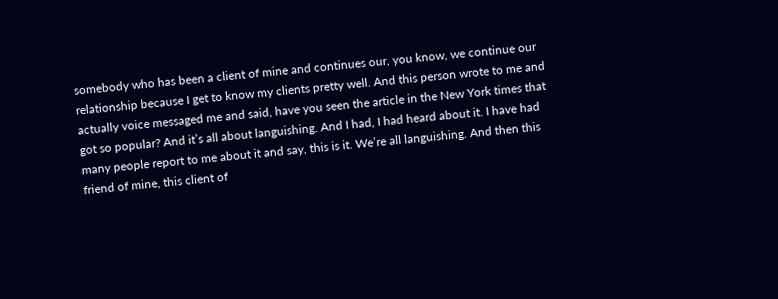somebody who has been a client of mine and continues our, you know, we continue our relationship because I get to know my clients pretty well. And this person wrote to me and actually voice messaged me and said, have you seen the article in the New York times that got so popular? And it’s all about languishing. And I had, I had heard about it. I have had many people report to me about it and say, this is it. We’re all languishing. And then this friend of mine, this client of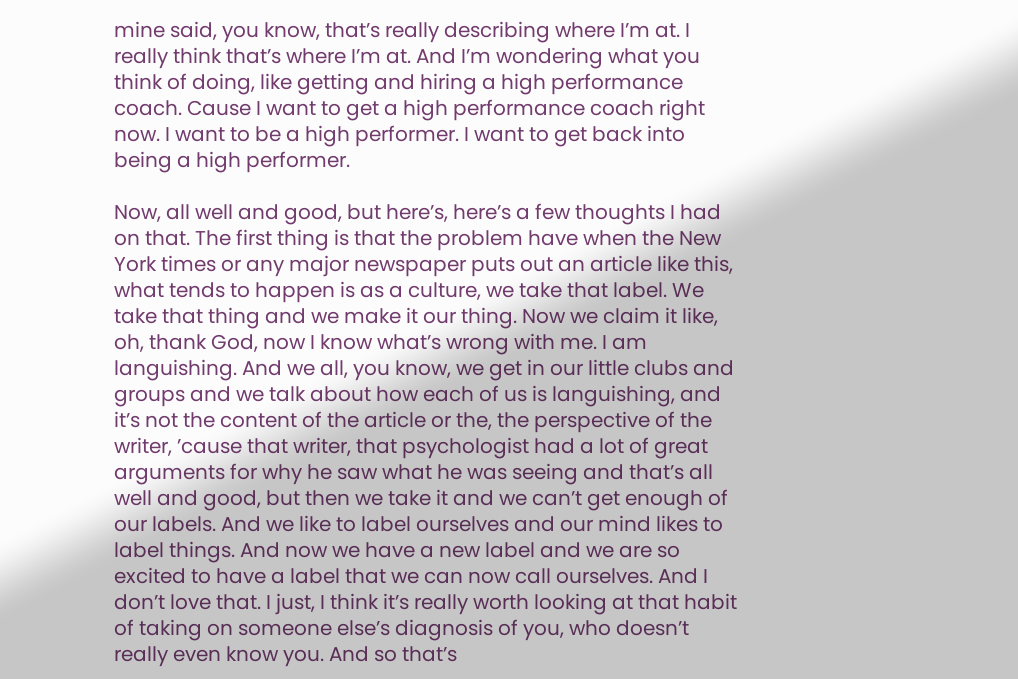mine said, you know, that’s really describing where I’m at. I really think that’s where I’m at. And I’m wondering what you think of doing, like getting and hiring a high performance coach. Cause I want to get a high performance coach right now. I want to be a high performer. I want to get back into being a high performer.

Now, all well and good, but here’s, here’s a few thoughts I had on that. The first thing is that the problem have when the New York times or any major newspaper puts out an article like this, what tends to happen is as a culture, we take that label. We take that thing and we make it our thing. Now we claim it like, oh, thank God, now I know what’s wrong with me. I am languishing. And we all, you know, we get in our little clubs and groups and we talk about how each of us is languishing, and it’s not the content of the article or the, the perspective of the writer, ’cause that writer, that psychologist had a lot of great arguments for why he saw what he was seeing and that’s all well and good, but then we take it and we can’t get enough of our labels. And we like to label ourselves and our mind likes to label things. And now we have a new label and we are so excited to have a label that we can now call ourselves. And I don’t love that. I just, I think it’s really worth looking at that habit of taking on someone else’s diagnosis of you, who doesn’t really even know you. And so that’s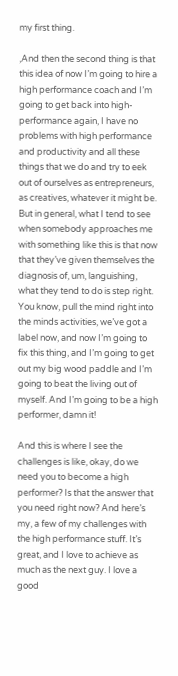my first thing.

,And then the second thing is that this idea of now I’m going to hire a high performance coach and I’m going to get back into high-performance again, I have no problems with high performance and productivity and all these things that we do and try to eek out of ourselves as entrepreneurs, as creatives, whatever it might be. But in general, what I tend to see when somebody approaches me with something like this is that now that they’ve given themselves the diagnosis of, um, languishing, what they tend to do is step right. You know, pull the mind right into the minds activities, we’ve got a label now, and now I’m going to fix this thing, and I’m going to get out my big wood paddle and I’m going to beat the living out of myself. And I’m going to be a high performer, damn it!

And this is where I see the challenges is like, okay, do we need you to become a high performer? Is that the answer that you need right now? And here’s my, a few of my challenges with the high performance stuff. It’s great, and I love to achieve as much as the next guy. I love a good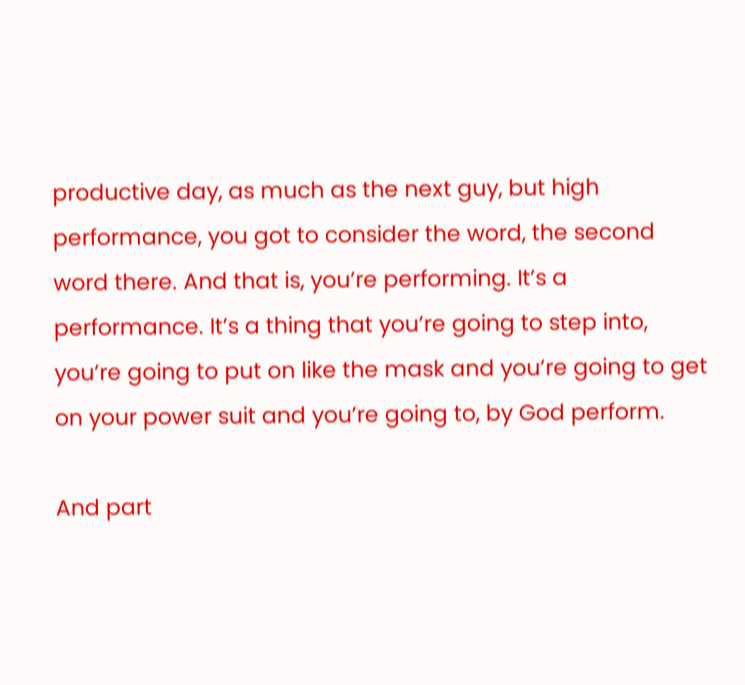productive day, as much as the next guy, but high performance, you got to consider the word, the second word there. And that is, you’re performing. It’s a performance. It’s a thing that you’re going to step into, you’re going to put on like the mask and you’re going to get on your power suit and you’re going to, by God perform.

And part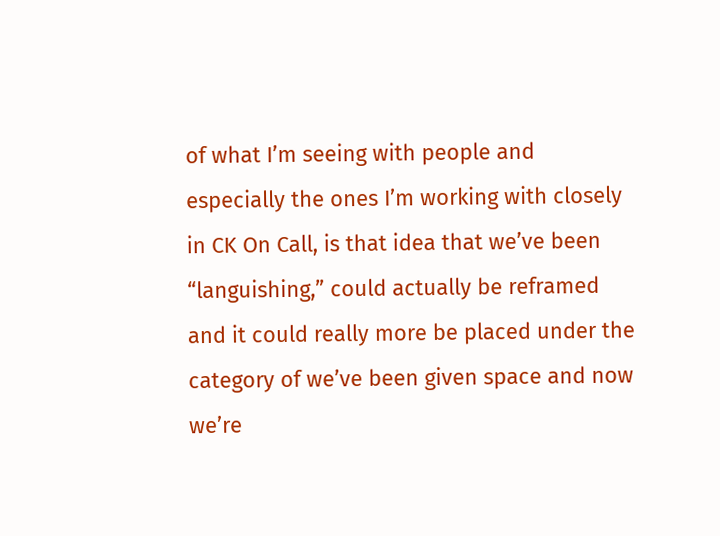of what I’m seeing with people and especially the ones I’m working with closely in CK On Call, is that idea that we’ve been “languishing,” could actually be reframed and it could really more be placed under the category of we’ve been given space and now we’re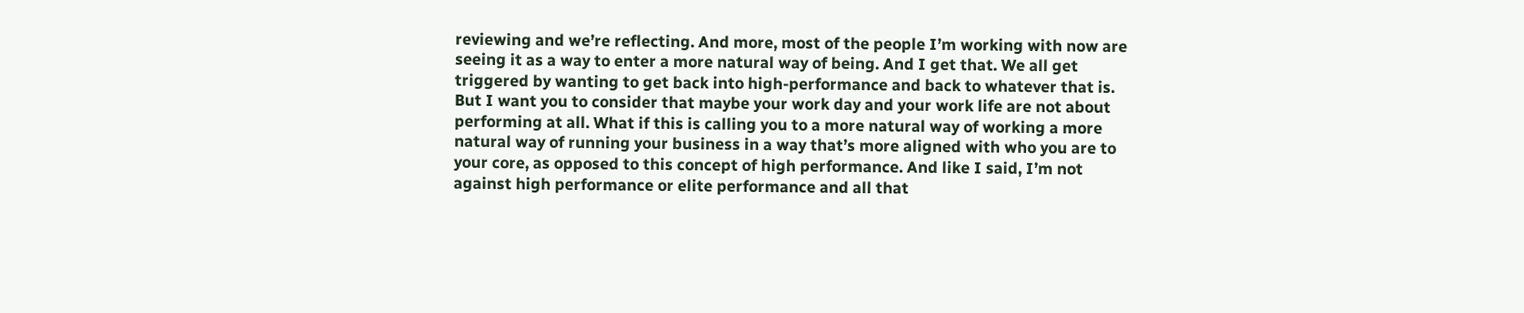reviewing and we’re reflecting. And more, most of the people I’m working with now are seeing it as a way to enter a more natural way of being. And I get that. We all get triggered by wanting to get back into high-performance and back to whatever that is. But I want you to consider that maybe your work day and your work life are not about performing at all. What if this is calling you to a more natural way of working a more natural way of running your business in a way that’s more aligned with who you are to your core, as opposed to this concept of high performance. And like I said, I’m not against high performance or elite performance and all that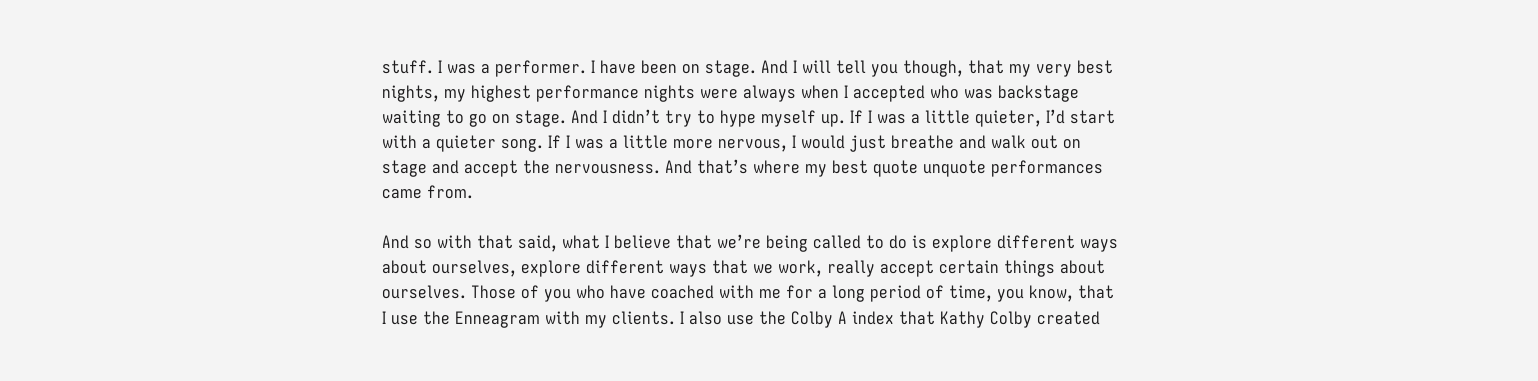stuff. I was a performer. I have been on stage. And I will tell you though, that my very best nights, my highest performance nights were always when I accepted who was backstage waiting to go on stage. And I didn’t try to hype myself up. If I was a little quieter, I’d start with a quieter song. If I was a little more nervous, I would just breathe and walk out on stage and accept the nervousness. And that’s where my best quote unquote performances came from.

And so with that said, what I believe that we’re being called to do is explore different ways about ourselves, explore different ways that we work, really accept certain things about ourselves. Those of you who have coached with me for a long period of time, you know, that I use the Enneagram with my clients. I also use the Colby A index that Kathy Colby created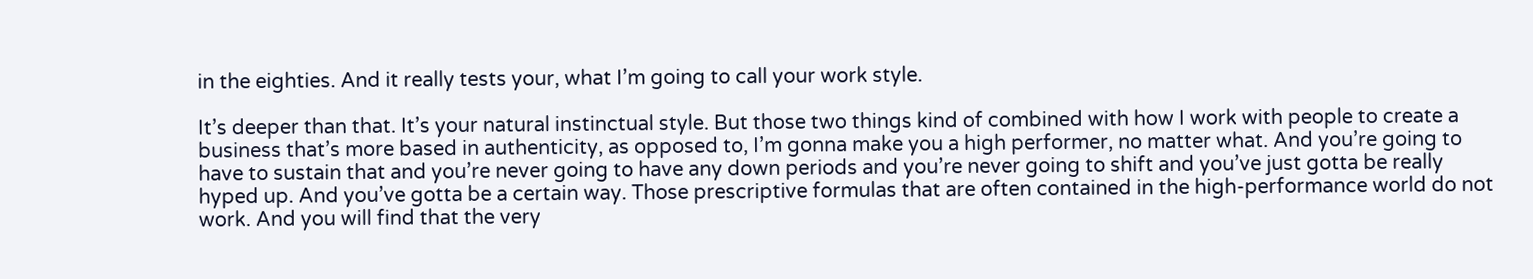in the eighties. And it really tests your, what I’m going to call your work style.

It’s deeper than that. It’s your natural instinctual style. But those two things kind of combined with how I work with people to create a business that’s more based in authenticity, as opposed to, I’m gonna make you a high performer, no matter what. And you’re going to have to sustain that and you’re never going to have any down periods and you’re never going to shift and you’ve just gotta be really hyped up. And you’ve gotta be a certain way. Those prescriptive formulas that are often contained in the high-performance world do not work. And you will find that the very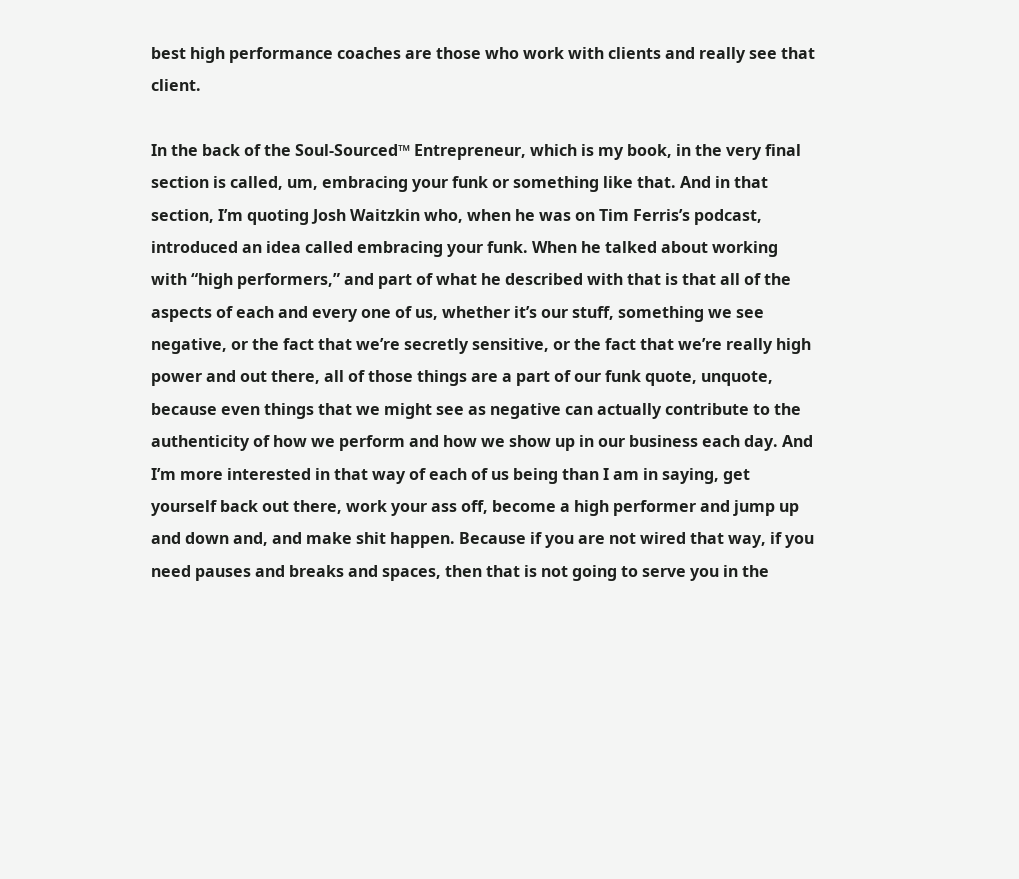best high performance coaches are those who work with clients and really see that client.

In the back of the Soul-Sourced™ Entrepreneur, which is my book, in the very final section is called, um, embracing your funk or something like that. And in that section, I’m quoting Josh Waitzkin who, when he was on Tim Ferris’s podcast, introduced an idea called embracing your funk. When he talked about working with “high performers,” and part of what he described with that is that all of the aspects of each and every one of us, whether it’s our stuff, something we see negative, or the fact that we’re secretly sensitive, or the fact that we’re really high power and out there, all of those things are a part of our funk quote, unquote, because even things that we might see as negative can actually contribute to the authenticity of how we perform and how we show up in our business each day. And I’m more interested in that way of each of us being than I am in saying, get yourself back out there, work your ass off, become a high performer and jump up and down and, and make shit happen. Because if you are not wired that way, if you need pauses and breaks and spaces, then that is not going to serve you in the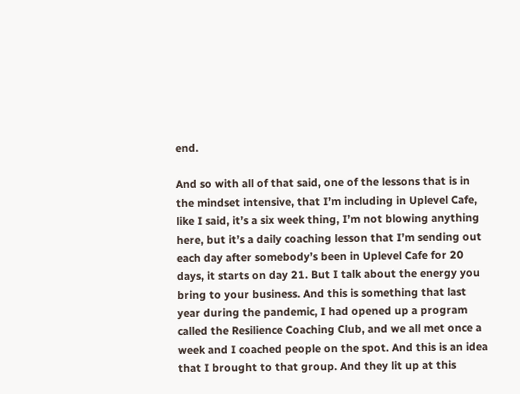end.

And so with all of that said, one of the lessons that is in the mindset intensive, that I’m including in Uplevel Cafe, like I said, it’s a six week thing, I’m not blowing anything here, but it’s a daily coaching lesson that I’m sending out each day after somebody’s been in Uplevel Cafe for 20 days, it starts on day 21. But I talk about the energy you bring to your business. And this is something that last year during the pandemic, I had opened up a program called the Resilience Coaching Club, and we all met once a week and I coached people on the spot. And this is an idea that I brought to that group. And they lit up at this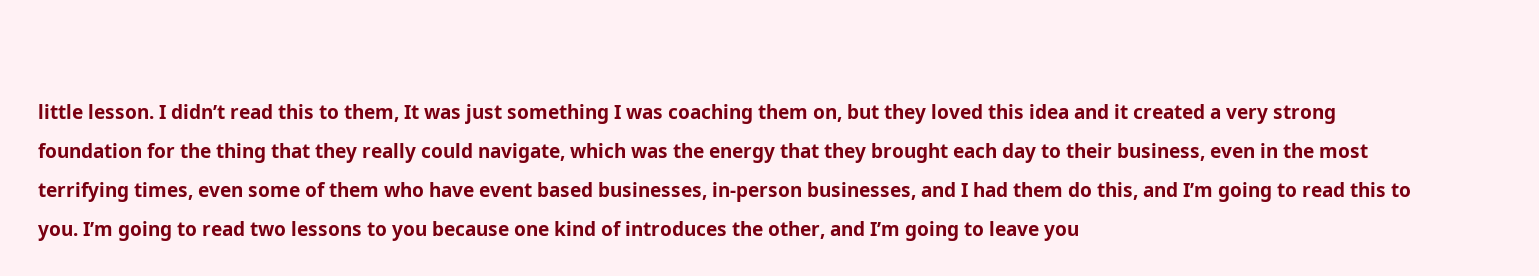little lesson. I didn’t read this to them, It was just something I was coaching them on, but they loved this idea and it created a very strong foundation for the thing that they really could navigate, which was the energy that they brought each day to their business, even in the most terrifying times, even some of them who have event based businesses, in-person businesses, and I had them do this, and I’m going to read this to you. I’m going to read two lessons to you because one kind of introduces the other, and I’m going to leave you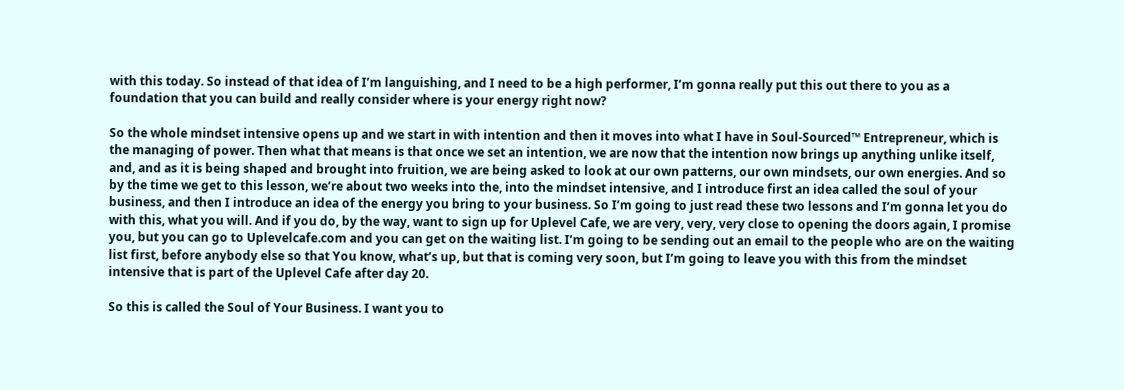with this today. So instead of that idea of I’m languishing, and I need to be a high performer, I’m gonna really put this out there to you as a foundation that you can build and really consider where is your energy right now?

So the whole mindset intensive opens up and we start in with intention and then it moves into what I have in Soul-Sourced™ Entrepreneur, which is the managing of power. Then what that means is that once we set an intention, we are now that the intention now brings up anything unlike itself, and, and as it is being shaped and brought into fruition, we are being asked to look at our own patterns, our own mindsets, our own energies. And so by the time we get to this lesson, we’re about two weeks into the, into the mindset intensive, and I introduce first an idea called the soul of your business, and then I introduce an idea of the energy you bring to your business. So I’m going to just read these two lessons and I’m gonna let you do with this, what you will. And if you do, by the way, want to sign up for Uplevel Cafe, we are very, very, very close to opening the doors again, I promise you, but you can go to Uplevelcafe.com and you can get on the waiting list. I’m going to be sending out an email to the people who are on the waiting list first, before anybody else so that You know, what’s up, but that is coming very soon, but I’m going to leave you with this from the mindset intensive that is part of the Uplevel Cafe after day 20.

So this is called the Soul of Your Business. I want you to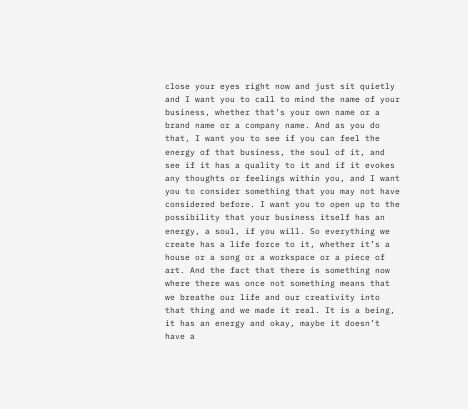close your eyes right now and just sit quietly and I want you to call to mind the name of your business, whether that’s your own name or a brand name or a company name. And as you do that, I want you to see if you can feel the energy of that business, the soul of it, and see if it has a quality to it and if it evokes any thoughts or feelings within you, and I want you to consider something that you may not have considered before. I want you to open up to the possibility that your business itself has an energy, a soul, if you will. So everything we create has a life force to it, whether it’s a house or a song or a workspace or a piece of art. And the fact that there is something now where there was once not something means that we breathe our life and our creativity into that thing and we made it real. It is a being, it has an energy and okay, maybe it doesn’t have a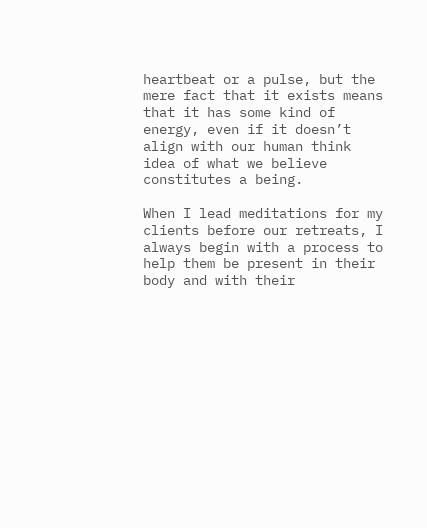heartbeat or a pulse, but the mere fact that it exists means that it has some kind of energy, even if it doesn’t align with our human think idea of what we believe constitutes a being.

When I lead meditations for my clients before our retreats, I always begin with a process to help them be present in their body and with their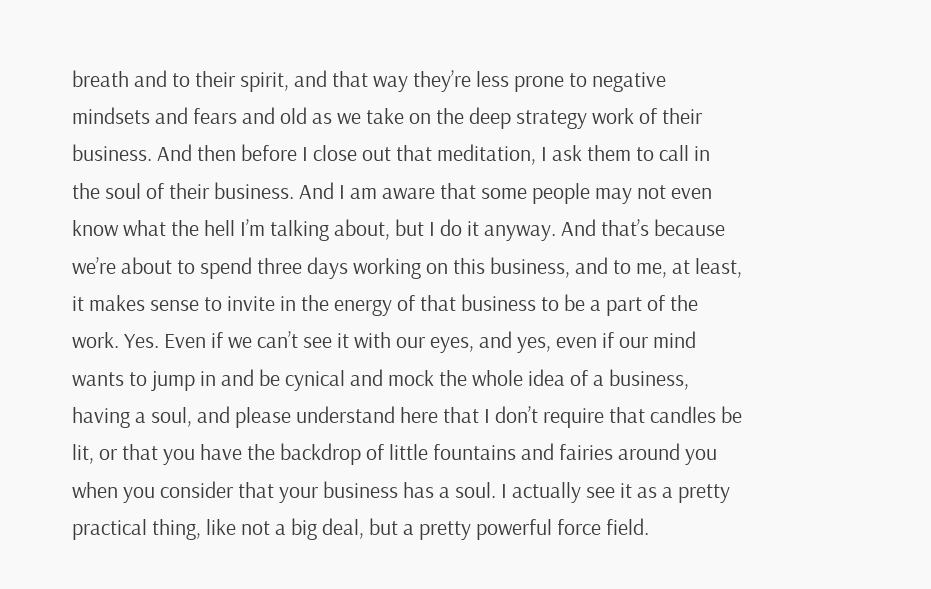breath and to their spirit, and that way they’re less prone to negative mindsets and fears and old as we take on the deep strategy work of their business. And then before I close out that meditation, I ask them to call in the soul of their business. And I am aware that some people may not even know what the hell I’m talking about, but I do it anyway. And that’s because we’re about to spend three days working on this business, and to me, at least, it makes sense to invite in the energy of that business to be a part of the work. Yes. Even if we can’t see it with our eyes, and yes, even if our mind wants to jump in and be cynical and mock the whole idea of a business, having a soul, and please understand here that I don’t require that candles be lit, or that you have the backdrop of little fountains and fairies around you when you consider that your business has a soul. I actually see it as a pretty practical thing, like not a big deal, but a pretty powerful force field.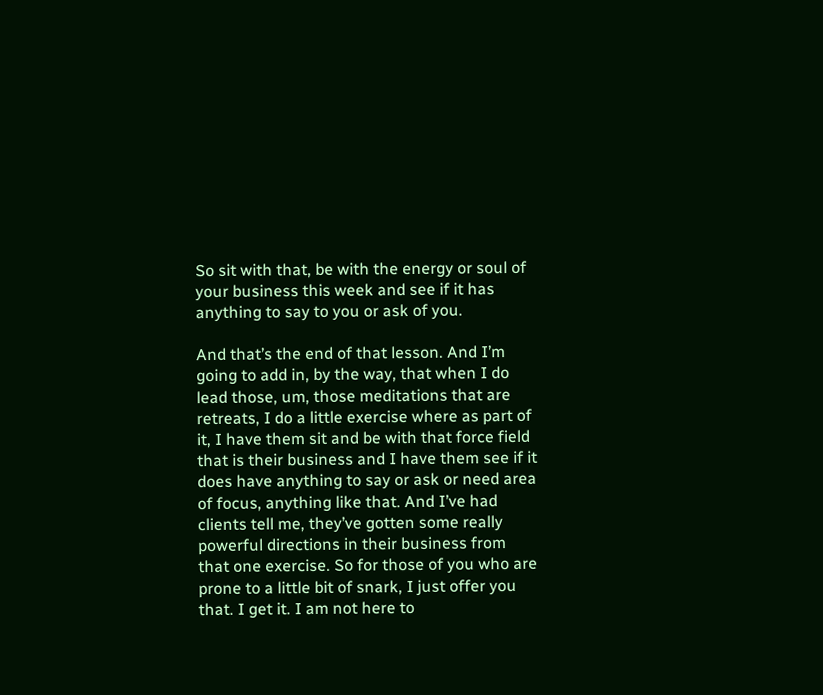So sit with that, be with the energy or soul of your business this week and see if it has anything to say to you or ask of you.

And that’s the end of that lesson. And I’m going to add in, by the way, that when I do lead those, um, those meditations that are retreats, I do a little exercise where as part of it, I have them sit and be with that force field that is their business and I have them see if it does have anything to say or ask or need area of focus, anything like that. And I’ve had clients tell me, they’ve gotten some really powerful directions in their business from that one exercise. So for those of you who are prone to a little bit of snark, I just offer you that. I get it. I am not here to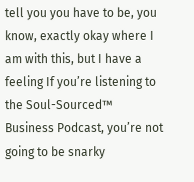tell you you have to be, you know, exactly okay where I am with this, but I have a feeling If you’re listening to the Soul-Sourced™ Business Podcast, you’re not going to be snarky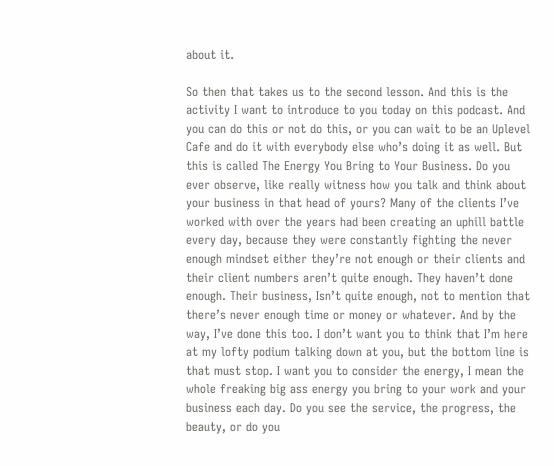about it.

So then that takes us to the second lesson. And this is the activity I want to introduce to you today on this podcast. And you can do this or not do this, or you can wait to be an Uplevel Cafe and do it with everybody else who’s doing it as well. But this is called The Energy You Bring to Your Business. Do you ever observe, like really witness how you talk and think about your business in that head of yours? Many of the clients I’ve worked with over the years had been creating an uphill battle every day, because they were constantly fighting the never enough mindset either they’re not enough or their clients and their client numbers aren’t quite enough. They haven’t done enough. Their business, Isn’t quite enough, not to mention that there’s never enough time or money or whatever. And by the way, I’ve done this too. I don’t want you to think that I’m here at my lofty podium talking down at you, but the bottom line is that must stop. I want you to consider the energy, I mean the whole freaking big ass energy you bring to your work and your business each day. Do you see the service, the progress, the beauty, or do you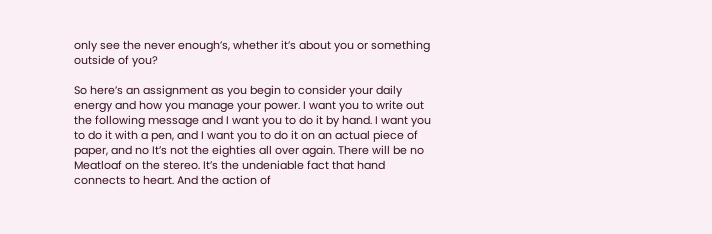only see the never enough’s, whether it’s about you or something outside of you?

So here’s an assignment as you begin to consider your daily energy and how you manage your power. I want you to write out the following message and I want you to do it by hand. I want you to do it with a pen, and I want you to do it on an actual piece of paper, and no It’s not the eighties all over again. There will be no Meatloaf on the stereo. It’s the undeniable fact that hand connects to heart. And the action of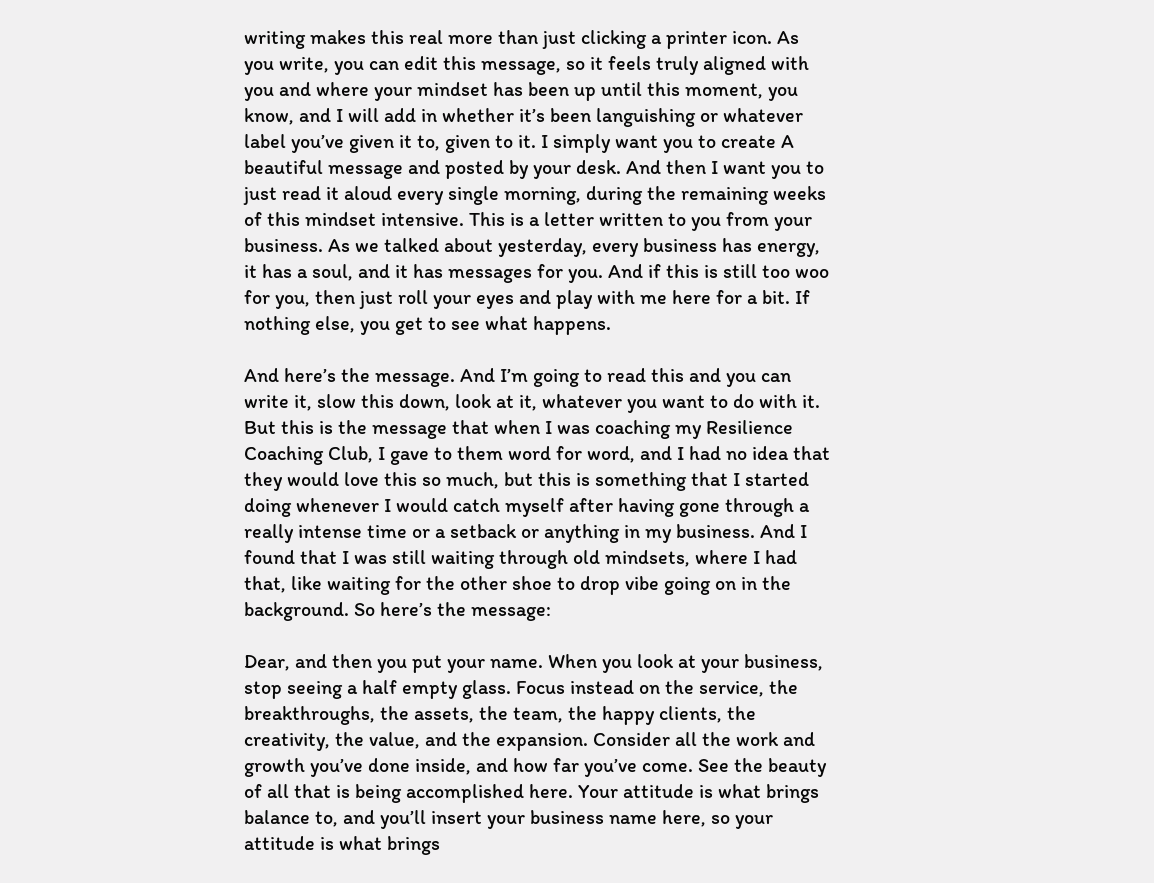writing makes this real more than just clicking a printer icon. As you write, you can edit this message, so it feels truly aligned with you and where your mindset has been up until this moment, you know, and I will add in whether it’s been languishing or whatever label you’ve given it to, given to it. I simply want you to create A beautiful message and posted by your desk. And then I want you to just read it aloud every single morning, during the remaining weeks of this mindset intensive. This is a letter written to you from your business. As we talked about yesterday, every business has energy, it has a soul, and it has messages for you. And if this is still too woo for you, then just roll your eyes and play with me here for a bit. If nothing else, you get to see what happens.

And here’s the message. And I’m going to read this and you can write it, slow this down, look at it, whatever you want to do with it. But this is the message that when I was coaching my Resilience Coaching Club, I gave to them word for word, and I had no idea that they would love this so much, but this is something that I started doing whenever I would catch myself after having gone through a really intense time or a setback or anything in my business. And I found that I was still waiting through old mindsets, where I had that, like waiting for the other shoe to drop vibe going on in the background. So here’s the message:

Dear, and then you put your name. When you look at your business, stop seeing a half empty glass. Focus instead on the service, the breakthroughs, the assets, the team, the happy clients, the creativity, the value, and the expansion. Consider all the work and growth you’ve done inside, and how far you’ve come. See the beauty of all that is being accomplished here. Your attitude is what brings balance to, and you’ll insert your business name here, so your attitude is what brings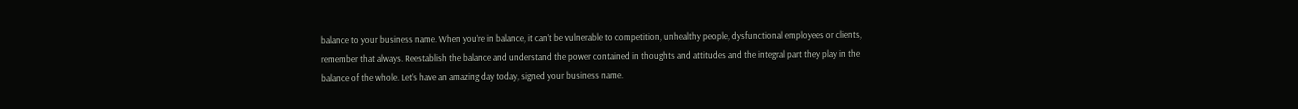balance to your business name. When you’re in balance, it can’t be vulnerable to competition, unhealthy people, dysfunctional employees or clients, remember that always. Reestablish the balance and understand the power contained in thoughts and attitudes and the integral part they play in the balance of the whole. Let’s have an amazing day today, signed your business name.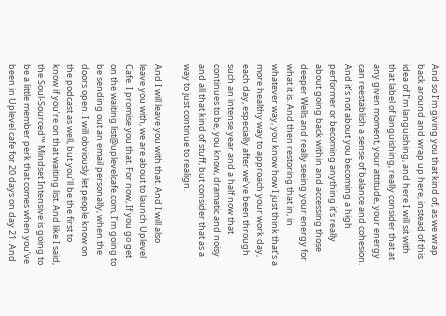And so I’m giving you that kind of, as we wrap back around and wrap up here, instead of this idea of I’m languishing, and here I will sit with that label of languishing, really consider that at any given moment, your attitude, your energy can reestablish a sense of balance and cohesion. And it’s not about you becoming a high performer or becoming anything it’s really about going back within and accessing those deeper Wells and really seeing your energy for what it is. And then restoring that in, in whatever way, you know how I just think that’s a more healthy way to approach your work day, each day, especially after we’ve been through such an intense year and a half now that continues to be, you know, dramatic and noisy and all that kind of stuff, but consider that as a way to just continue to realign.

And I will leave you with that. And I will also leave you with, we are about to launch Uplevel Cafe. I promise you that. For now, If you go get on the waiting list@uplevelcafe.com, I’m going to be sending out an email personally, when the doors open. I will obviously let people know on the podcast as well, but you’ll be the first to know if you’re on that waiting list. And like I said, the Soul-Sourced™ Mindset Intensive is going to be a little member perk that comes when you’ve been in Uplevel cafe for 20 days on day 21. And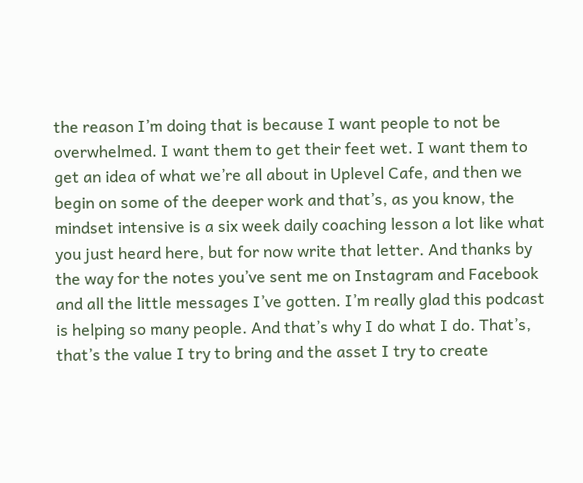the reason I’m doing that is because I want people to not be overwhelmed. I want them to get their feet wet. I want them to get an idea of what we’re all about in Uplevel Cafe, and then we begin on some of the deeper work and that’s, as you know, the mindset intensive is a six week daily coaching lesson a lot like what you just heard here, but for now write that letter. And thanks by the way for the notes you’ve sent me on Instagram and Facebook and all the little messages I’ve gotten. I’m really glad this podcast is helping so many people. And that’s why I do what I do. That’s, that’s the value I try to bring and the asset I try to create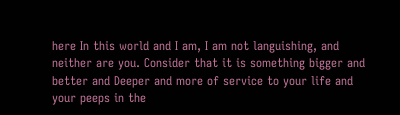here In this world and I am, I am not languishing, and neither are you. Consider that it is something bigger and better and Deeper and more of service to your life and your peeps in the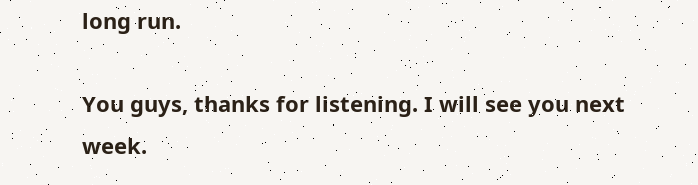long run.

You guys, thanks for listening. I will see you next week.